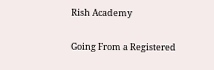Rish Academy

Going From a Registered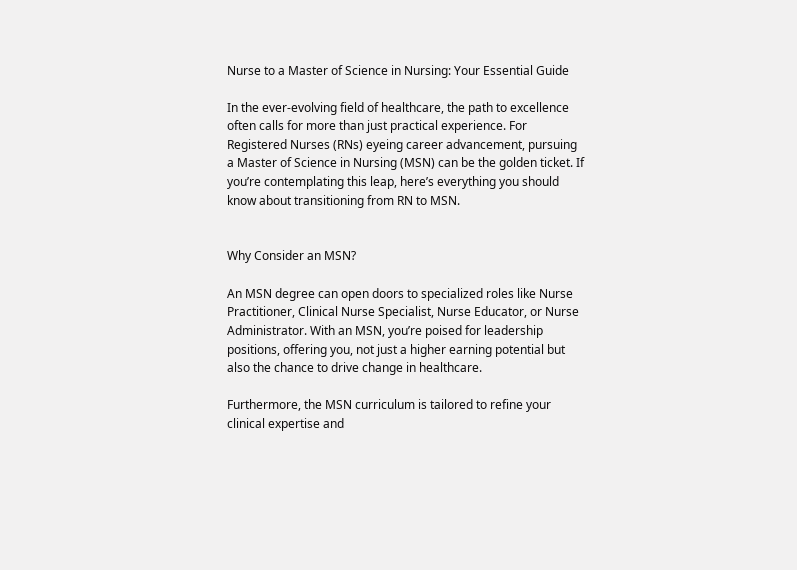Nurse to a Master of Science in Nursing: Your Essential Guide

In the ever-evolving field of healthcare, the path to excellence often calls for more than just practical experience. For Registered Nurses (RNs) eyeing career advancement, pursuing a Master of Science in Nursing (MSN) can be the golden ticket. If you’re contemplating this leap, here’s everything you should know about transitioning from RN to MSN.


Why Consider an MSN?

An MSN degree can open doors to specialized roles like Nurse Practitioner, Clinical Nurse Specialist, Nurse Educator, or Nurse Administrator. With an MSN, you’re poised for leadership positions, offering you, not just a higher earning potential but also the chance to drive change in healthcare.

Furthermore, the MSN curriculum is tailored to refine your clinical expertise and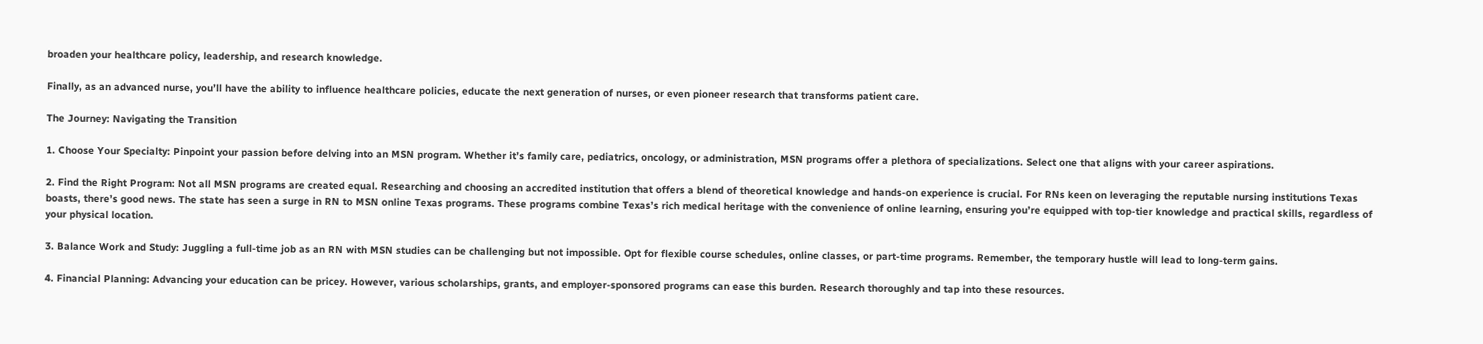broaden your healthcare policy, leadership, and research knowledge.

Finally, as an advanced nurse, you’ll have the ability to influence healthcare policies, educate the next generation of nurses, or even pioneer research that transforms patient care.

The Journey: Navigating the Transition

1. Choose Your Specialty: Pinpoint your passion before delving into an MSN program. Whether it’s family care, pediatrics, oncology, or administration, MSN programs offer a plethora of specializations. Select one that aligns with your career aspirations.

2. Find the Right Program: Not all MSN programs are created equal. Researching and choosing an accredited institution that offers a blend of theoretical knowledge and hands-on experience is crucial. For RNs keen on leveraging the reputable nursing institutions Texas boasts, there’s good news. The state has seen a surge in RN to MSN online Texas programs. These programs combine Texas’s rich medical heritage with the convenience of online learning, ensuring you’re equipped with top-tier knowledge and practical skills, regardless of your physical location.

3. Balance Work and Study: Juggling a full-time job as an RN with MSN studies can be challenging but not impossible. Opt for flexible course schedules, online classes, or part-time programs. Remember, the temporary hustle will lead to long-term gains.

4. Financial Planning: Advancing your education can be pricey. However, various scholarships, grants, and employer-sponsored programs can ease this burden. Research thoroughly and tap into these resources.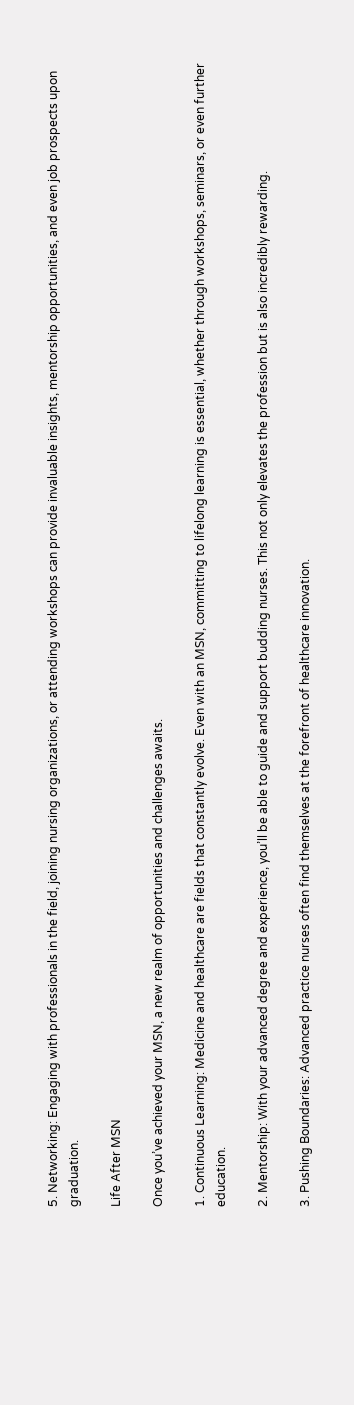5. Networking: Engaging with professionals in the field, joining nursing organizations, or attending workshops can provide invaluable insights, mentorship opportunities, and even job prospects upon graduation.

Life After MSN

Once you’ve achieved your MSN, a new realm of opportunities and challenges awaits.

1. Continuous Learning: Medicine and healthcare are fields that constantly evolve. Even with an MSN, committing to lifelong learning is essential, whether through workshops, seminars, or even further education.

2. Mentorship: With your advanced degree and experience, you’ll be able to guide and support budding nurses. This not only elevates the profession but is also incredibly rewarding.

3. Pushing Boundaries: Advanced practice nurses often find themselves at the forefront of healthcare innovation.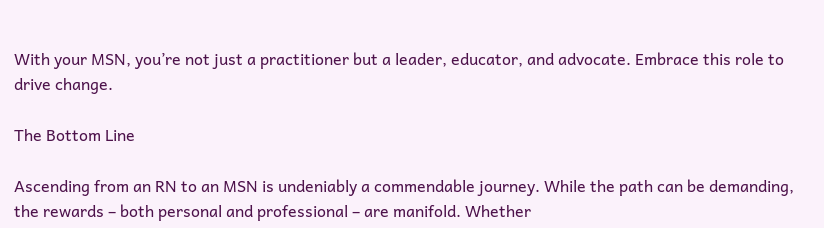With your MSN, you’re not just a practitioner but a leader, educator, and advocate. Embrace this role to drive change.

The Bottom Line

Ascending from an RN to an MSN is undeniably a commendable journey. While the path can be demanding, the rewards – both personal and professional – are manifold. Whether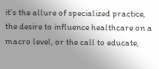it’s the allure of specialized practice, the desire to influence healthcare on a macro level, or the call to educate,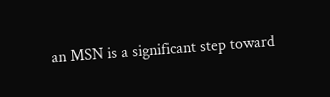an MSN is a significant step toward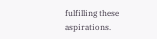fulfilling these aspirations.